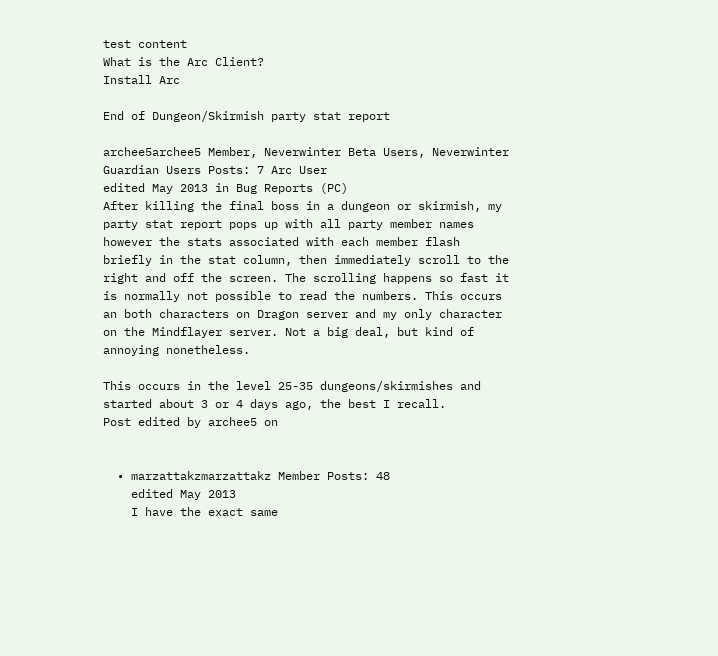test content
What is the Arc Client?
Install Arc

End of Dungeon/Skirmish party stat report

archee5archee5 Member, Neverwinter Beta Users, Neverwinter Guardian Users Posts: 7 Arc User
edited May 2013 in Bug Reports (PC)
After killing the final boss in a dungeon or skirmish, my party stat report pops up with all party member names however the stats associated with each member flash briefly in the stat column, then immediately scroll to the right and off the screen. The scrolling happens so fast it is normally not possible to read the numbers. This occurs an both characters on Dragon server and my only character on the Mindflayer server. Not a big deal, but kind of annoying nonetheless.

This occurs in the level 25-35 dungeons/skirmishes and started about 3 or 4 days ago, the best I recall.
Post edited by archee5 on


  • marzattakzmarzattakz Member Posts: 48
    edited May 2013
    I have the exact same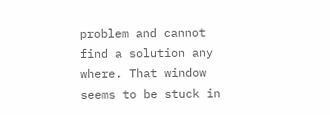problem and cannot find a solution any where. That window seems to be stuck in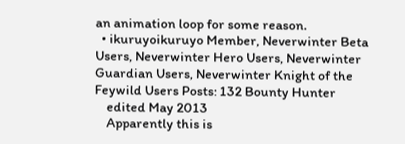an animation loop for some reason.
  • ikuruyoikuruyo Member, Neverwinter Beta Users, Neverwinter Hero Users, Neverwinter Guardian Users, Neverwinter Knight of the Feywild Users Posts: 132 Bounty Hunter
    edited May 2013
    Apparently this is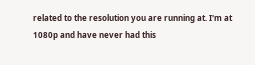related to the resolution you are running at. I'm at 1080p and have never had this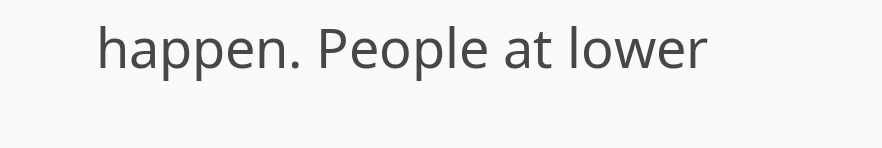happen. People at lower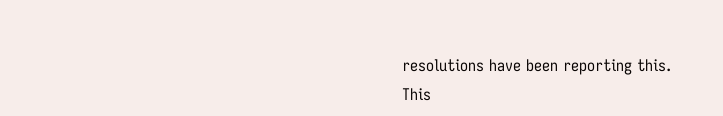resolutions have been reporting this.
This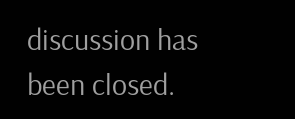discussion has been closed.